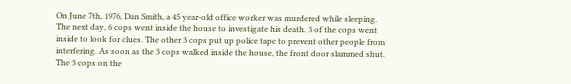On June 7th, 1976, Dan Smith, a 45 year-old office worker was murdered while sleeping. The next day, 6 cops went inside the house to investigate his death. 3 of the cops went inside to look for clues. The other 3 cops put up police tape to prevent other people from interfering. As soon as the 3 cops walked inside the house, the front door slammed shut. The 3 cops on the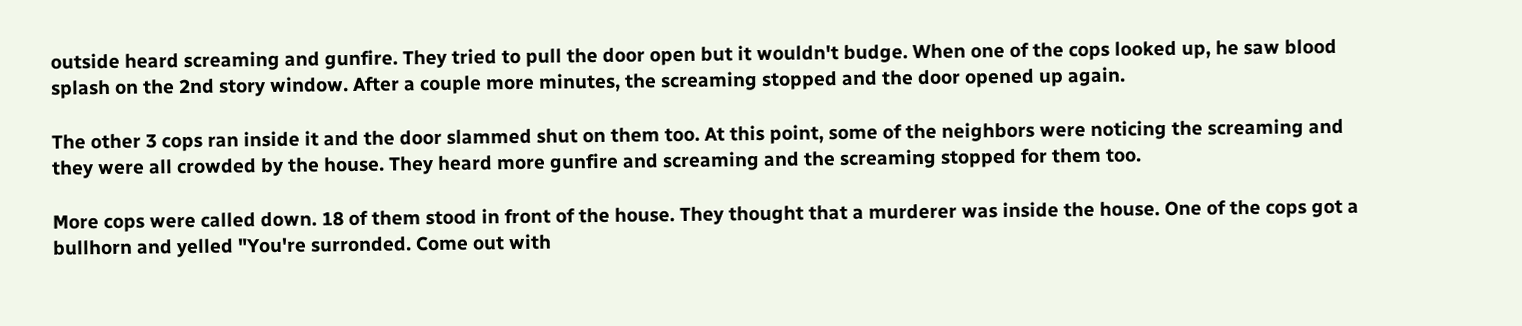outside heard screaming and gunfire. They tried to pull the door open but it wouldn't budge. When one of the cops looked up, he saw blood splash on the 2nd story window. After a couple more minutes, the screaming stopped and the door opened up again.

The other 3 cops ran inside it and the door slammed shut on them too. At this point, some of the neighbors were noticing the screaming and they were all crowded by the house. They heard more gunfire and screaming and the screaming stopped for them too.

More cops were called down. 18 of them stood in front of the house. They thought that a murderer was inside the house. One of the cops got a bullhorn and yelled "You're surronded. Come out with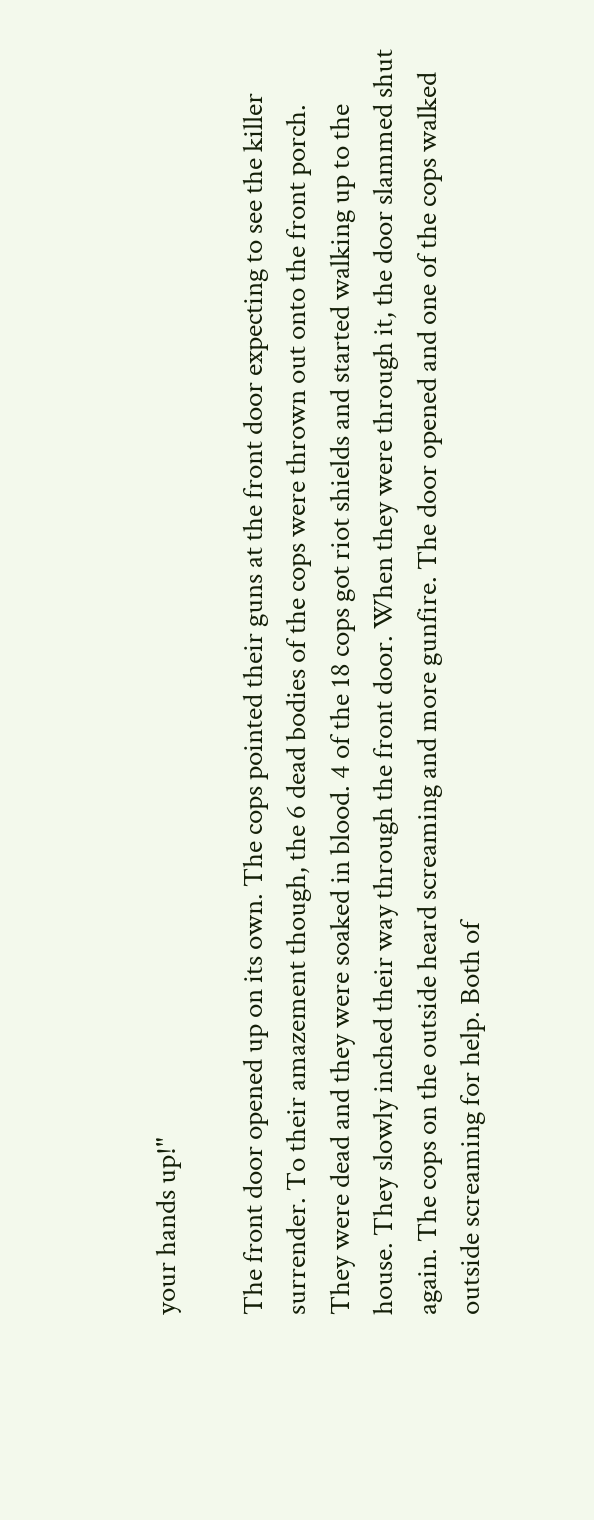your hands up!"

The front door opened up on its own. The cops pointed their guns at the front door expecting to see the killer surrender. To their amazement though, the 6 dead bodies of the cops were thrown out onto the front porch. They were dead and they were soaked in blood. 4 of the 18 cops got riot shields and started walking up to the house. They slowly inched their way through the front door. When they were through it, the door slammed shut again. The cops on the outside heard screaming and more gunfire. The door opened and one of the cops walked outside screaming for help. Both of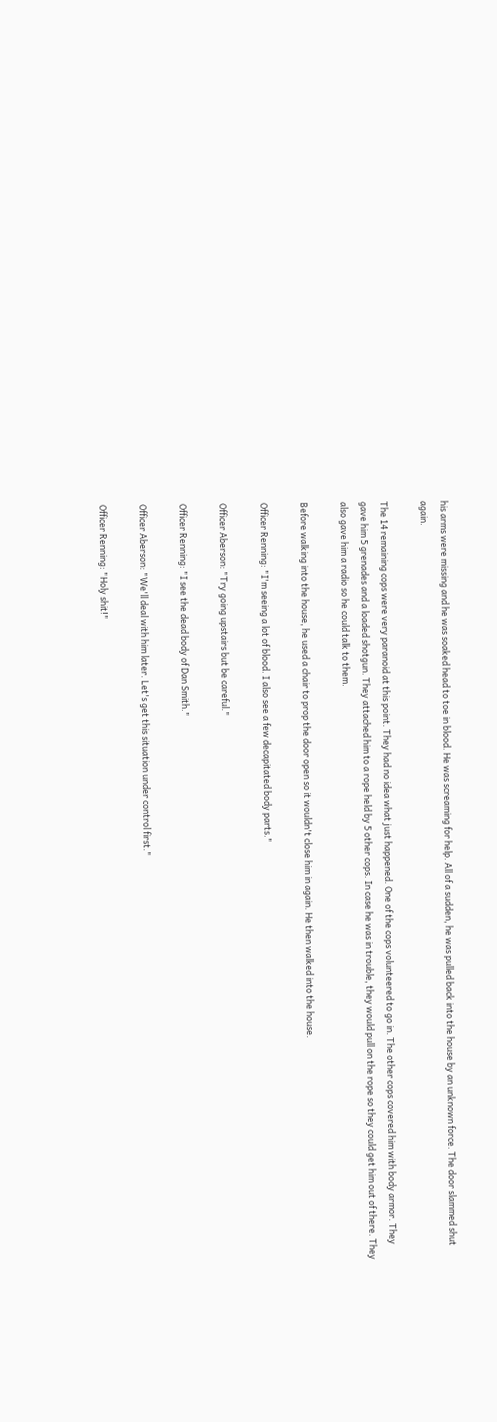his arms were missing and he was soaked head to toe in blood. He was screaming for help. All of a sudden, he was pulled back into the house by an unknown force. The door slammed shut again.

The 14 remaining cops were very paranoid at this point. They had no idea what just happened. One of the cops volunteered to go in. The other cops covered him with body armor. They gave him 5 grenades and a loaded shotgun. They attached him to a rope held by 5 other cops. In case he was in trouble, they would pull on the rope so they could get him out of there. They also gave him a radio so he could talk to them.

Before walking into the house, he used a chair to prop the door open so it wouldn't close him in again. He then walked into the house.

Officer Renning: "I'm seeing a lot of blood. I also see a few decapitated body parts."

Officer Aberson: "Try going upstairs but be careful."

Officer Renning: "I see the dead body of Dan Smith."

Officer Aberson: "We'll deal with him later. Let's get this situation under control first."

Officer Renning: "Holy shit!"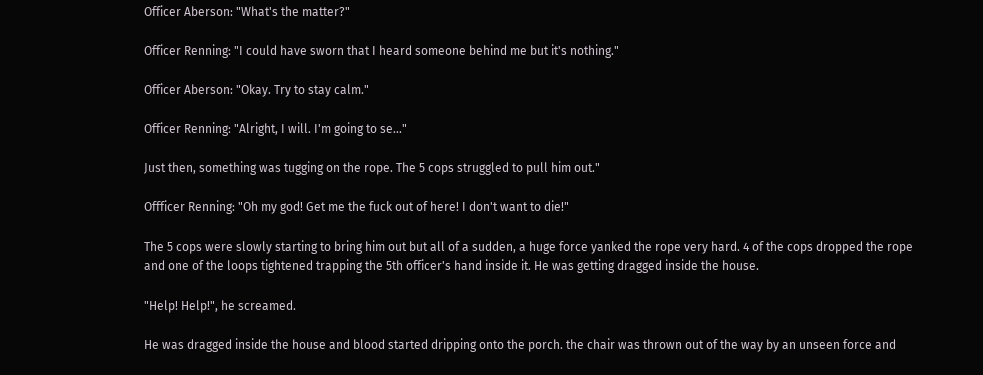Officer Aberson: "What's the matter?"

Officer Renning: "I could have sworn that I heard someone behind me but it's nothing."

Officer Aberson: "Okay. Try to stay calm."

Officer Renning: "Alright, I will. I'm going to se..."

Just then, something was tugging on the rope. The 5 cops struggled to pull him out."

Offficer Renning: "Oh my god! Get me the fuck out of here! I don't want to die!"

The 5 cops were slowly starting to bring him out but all of a sudden, a huge force yanked the rope very hard. 4 of the cops dropped the rope and one of the loops tightened trapping the 5th officer's hand inside it. He was getting dragged inside the house.

"Help! Help!", he screamed.

He was dragged inside the house and blood started dripping onto the porch. the chair was thrown out of the way by an unseen force and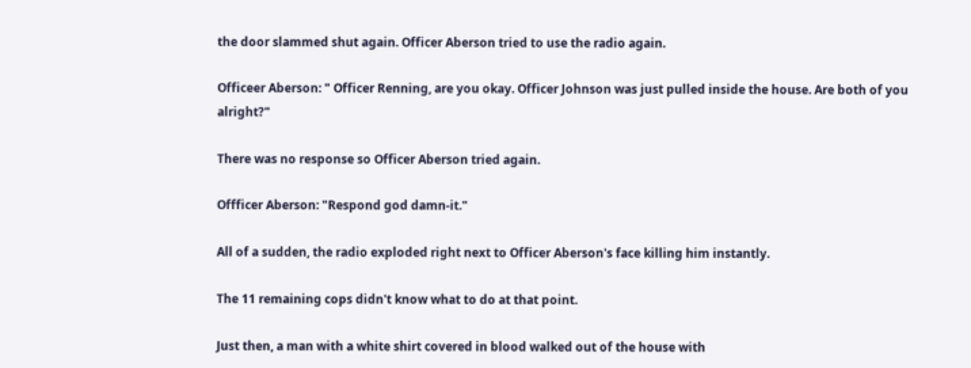the door slammed shut again. Officer Aberson tried to use the radio again.

Officeer Aberson: " Officer Renning, are you okay. Officer Johnson was just pulled inside the house. Are both of you alright?"

There was no response so Officer Aberson tried again.

Offficer Aberson: "Respond god damn-it."

All of a sudden, the radio exploded right next to Officer Aberson's face killing him instantly.

The 11 remaining cops didn't know what to do at that point.

Just then, a man with a white shirt covered in blood walked out of the house with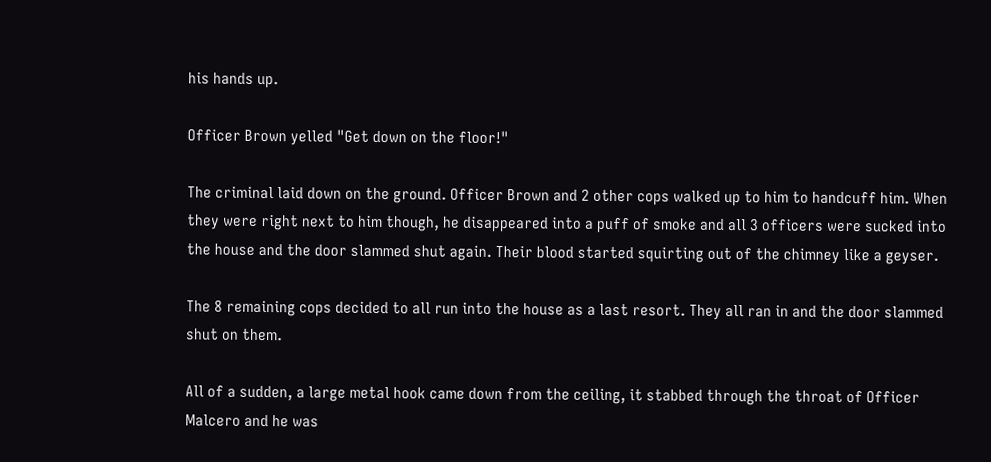his hands up.

Officer Brown yelled "Get down on the floor!"

The criminal laid down on the ground. Officer Brown and 2 other cops walked up to him to handcuff him. When they were right next to him though, he disappeared into a puff of smoke and all 3 officers were sucked into the house and the door slammed shut again. Their blood started squirting out of the chimney like a geyser.

The 8 remaining cops decided to all run into the house as a last resort. They all ran in and the door slammed shut on them.

All of a sudden, a large metal hook came down from the ceiling, it stabbed through the throat of Officer Malcero and he was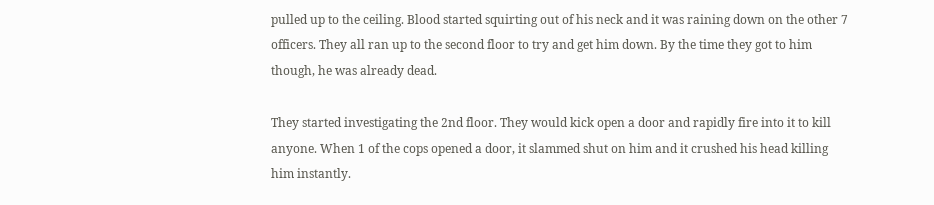pulled up to the ceiling. Blood started squirting out of his neck and it was raining down on the other 7 officers. They all ran up to the second floor to try and get him down. By the time they got to him though, he was already dead.

They started investigating the 2nd floor. They would kick open a door and rapidly fire into it to kill anyone. When 1 of the cops opened a door, it slammed shut on him and it crushed his head killing him instantly.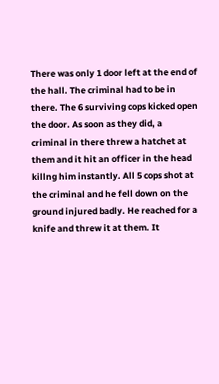There was only 1 door left at the end of the hall. The criminal had to be in there. The 6 surviving cops kicked open the door. As soon as they did, a criminal in there threw a hatchet at them and it hit an officer in the head killng him instantly. All 5 cops shot at the criminal and he fell down on the ground injured badly. He reached for a knife and threw it at them. It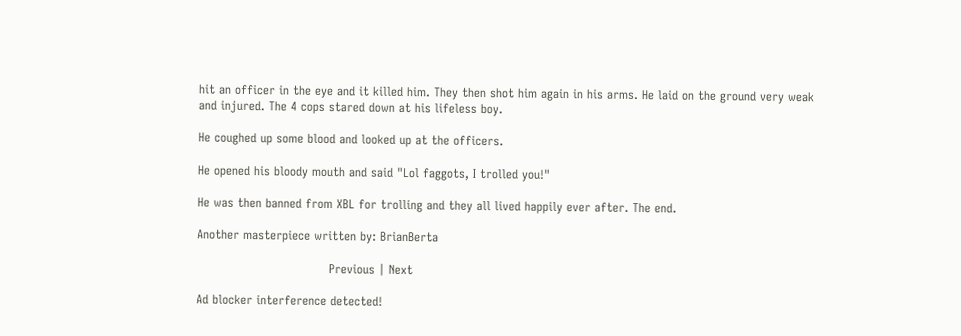hit an officer in the eye and it killed him. They then shot him again in his arms. He laid on the ground very weak and injured. The 4 cops stared down at his lifeless boy.

He coughed up some blood and looked up at the officers.

He opened his bloody mouth and said "Lol faggots, I trolled you!"

He was then banned from XBL for trolling and they all lived happily ever after. The end.

Another masterpiece written by: BrianBerta

                                 Previous | Next

Ad blocker interference detected!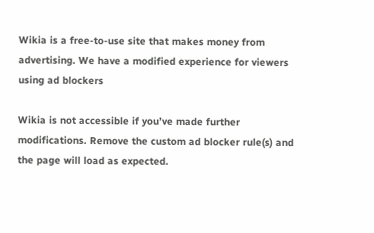Wikia is a free-to-use site that makes money from advertising. We have a modified experience for viewers using ad blockers

Wikia is not accessible if you’ve made further modifications. Remove the custom ad blocker rule(s) and the page will load as expected.